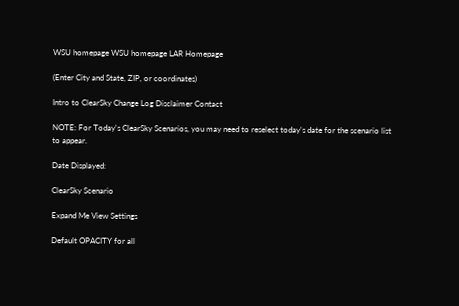WSU homepage WSU homepage LAR Homepage

(Enter City and State, ZIP, or coordinates)

Intro to ClearSky Change Log Disclaimer Contact

NOTE: For Today's ClearSky Scenarios, you may need to reselect today's date for the scenario list to appear.

Date Displayed:

ClearSky Scenario

Expand Me View Settings

Default OPACITY for all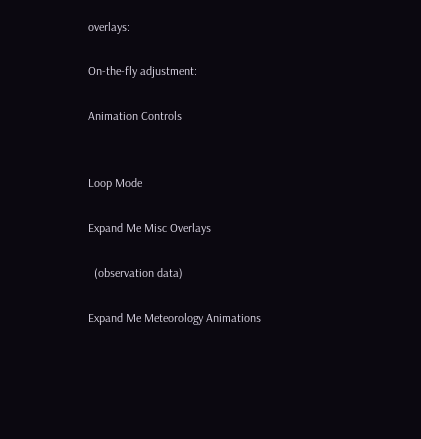overlays:

On-the-fly adjustment:

Animation Controls


Loop Mode

Expand Me Misc Overlays

  (observation data)

Expand Me Meteorology Animations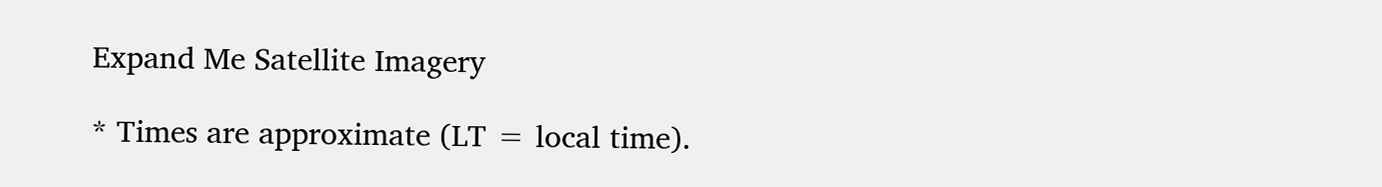Expand Me Satellite Imagery

* Times are approximate (LT = local time).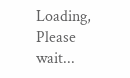Loading, Please wait...